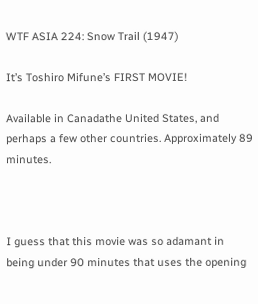WTF ASIA 224: Snow Trail (1947)

It’s Toshiro Mifune’s FIRST MOVIE!

Available in Canadathe United States, and perhaps a few other countries. Approximately 89 minutes.



I guess that this movie was so adamant in being under 90 minutes that uses the opening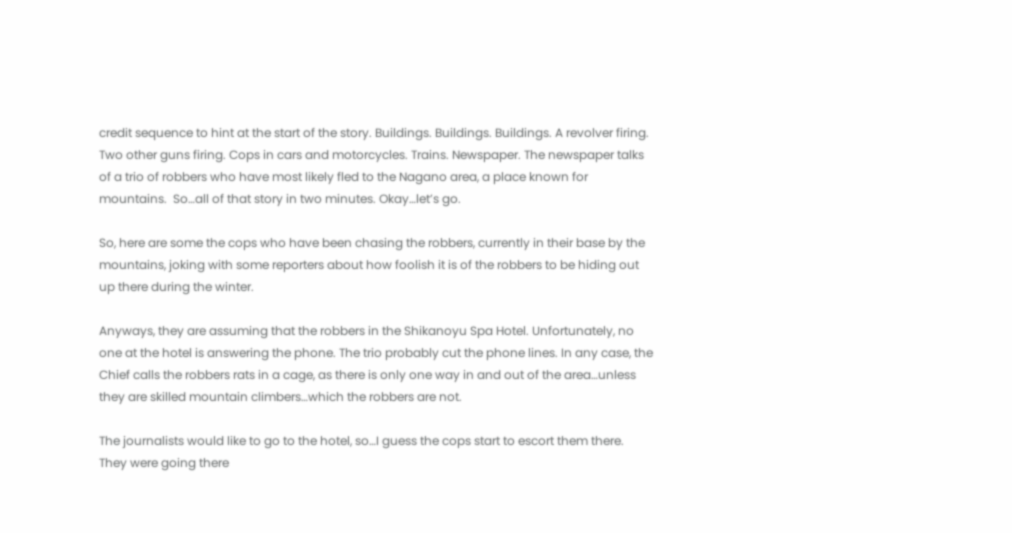credit sequence to hint at the start of the story. Buildings. Buildings. Buildings. A revolver firing. Two other guns firing. Cops in cars and motorcycles. Trains. Newspaper. The newspaper talks of a trio of robbers who have most likely fled to the Nagano area, a place known for mountains.  So…all of that story in two minutes. Okay…let’s go.

So, here are some the cops who have been chasing the robbers, currently in their base by the mountains, joking with some reporters about how foolish it is of the robbers to be hiding out up there during the winter.

Anyways, they are assuming that the robbers in the Shikanoyu Spa Hotel. Unfortunately, no one at the hotel is answering the phone. The trio probably cut the phone lines. In any case, the Chief calls the robbers rats in a cage, as there is only one way in and out of the area…unless they are skilled mountain climbers…which the robbers are not.

The journalists would like to go to the hotel, so…I guess the cops start to escort them there. They were going there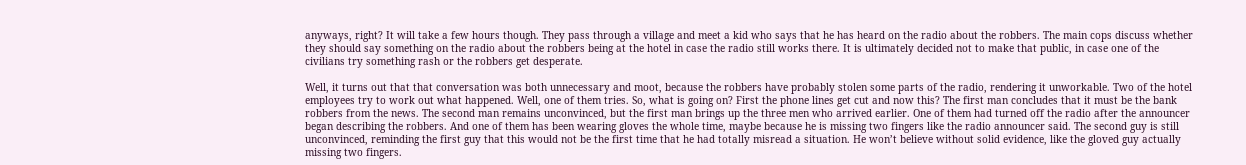anyways, right? It will take a few hours though. They pass through a village and meet a kid who says that he has heard on the radio about the robbers. The main cops discuss whether they should say something on the radio about the robbers being at the hotel in case the radio still works there. It is ultimately decided not to make that public, in case one of the civilians try something rash or the robbers get desperate.

Well, it turns out that that conversation was both unnecessary and moot, because the robbers have probably stolen some parts of the radio, rendering it unworkable. Two of the hotel employees try to work out what happened. Well, one of them tries. So, what is going on? First the phone lines get cut and now this? The first man concludes that it must be the bank robbers from the news. The second man remains unconvinced, but the first man brings up the three men who arrived earlier. One of them had turned off the radio after the announcer began describing the robbers. And one of them has been wearing gloves the whole time, maybe because he is missing two fingers like the radio announcer said. The second guy is still unconvinced, reminding the first guy that this would not be the first time that he had totally misread a situation. He won’t believe without solid evidence, like the gloved guy actually missing two fingers.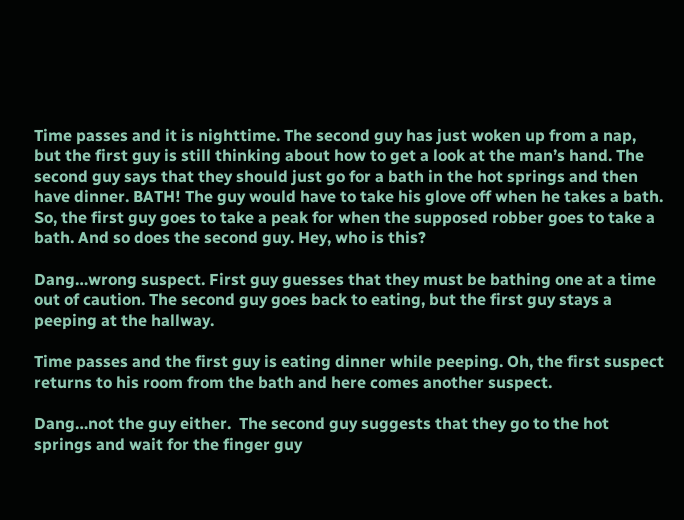Time passes and it is nighttime. The second guy has just woken up from a nap, but the first guy is still thinking about how to get a look at the man’s hand. The second guy says that they should just go for a bath in the hot springs and then have dinner. BATH! The guy would have to take his glove off when he takes a bath. So, the first guy goes to take a peak for when the supposed robber goes to take a bath. And so does the second guy. Hey, who is this?

Dang…wrong suspect. First guy guesses that they must be bathing one at a time out of caution. The second guy goes back to eating, but the first guy stays a peeping at the hallway.

Time passes and the first guy is eating dinner while peeping. Oh, the first suspect returns to his room from the bath and here comes another suspect.

Dang…not the guy either.  The second guy suggests that they go to the hot springs and wait for the finger guy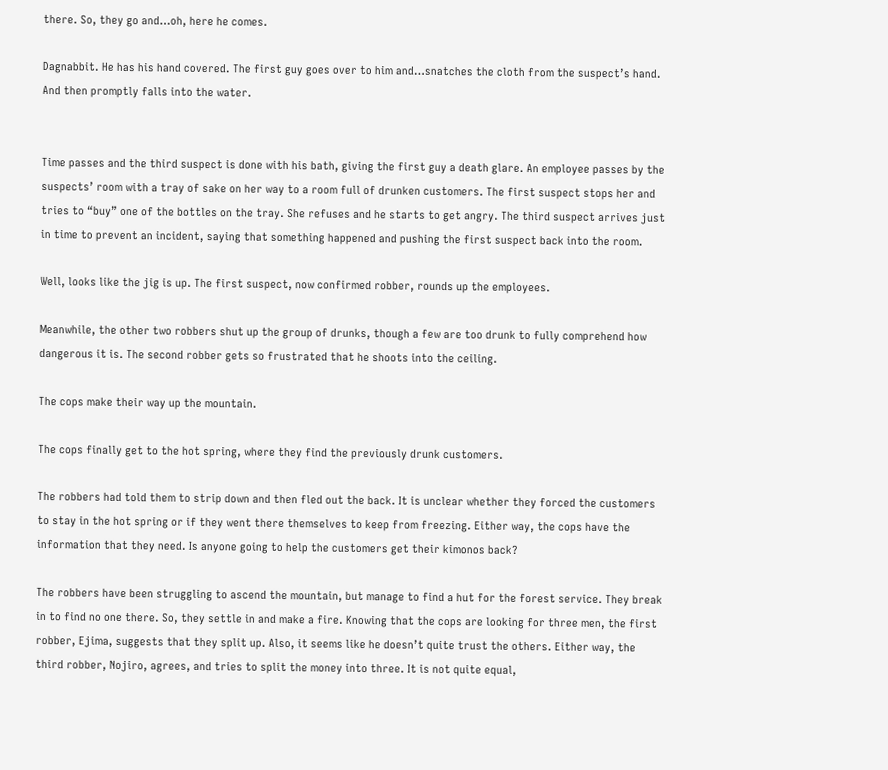there. So, they go and…oh, here he comes.

Dagnabbit. He has his hand covered. The first guy goes over to him and…snatches the cloth from the suspect’s hand. And then promptly falls into the water.


Time passes and the third suspect is done with his bath, giving the first guy a death glare. An employee passes by the suspects’ room with a tray of sake on her way to a room full of drunken customers. The first suspect stops her and tries to “buy” one of the bottles on the tray. She refuses and he starts to get angry. The third suspect arrives just in time to prevent an incident, saying that something happened and pushing the first suspect back into the room.

Well, looks like the jig is up. The first suspect, now confirmed robber, rounds up the employees.

Meanwhile, the other two robbers shut up the group of drunks, though a few are too drunk to fully comprehend how dangerous it is. The second robber gets so frustrated that he shoots into the ceiling.

The cops make their way up the mountain.

The cops finally get to the hot spring, where they find the previously drunk customers.

The robbers had told them to strip down and then fled out the back. It is unclear whether they forced the customers to stay in the hot spring or if they went there themselves to keep from freezing. Either way, the cops have the information that they need. Is anyone going to help the customers get their kimonos back?

The robbers have been struggling to ascend the mountain, but manage to find a hut for the forest service. They break in to find no one there. So, they settle in and make a fire. Knowing that the cops are looking for three men, the first robber, Ejima, suggests that they split up. Also, it seems like he doesn’t quite trust the others. Either way, the third robber, Nojiro, agrees, and tries to split the money into three. It is not quite equal,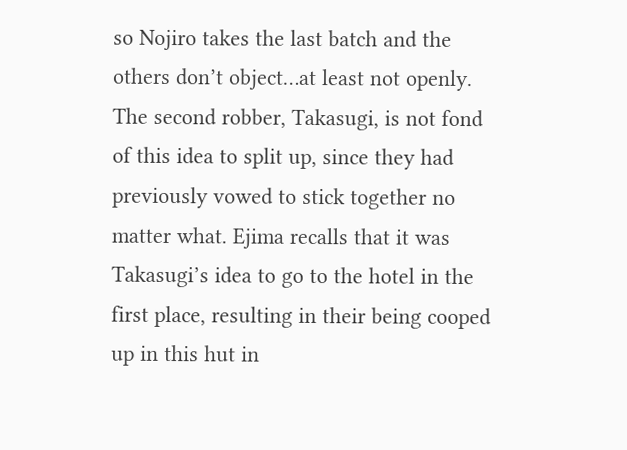so Nojiro takes the last batch and the others don’t object…at least not openly. The second robber, Takasugi, is not fond of this idea to split up, since they had previously vowed to stick together no matter what. Ejima recalls that it was Takasugi’s idea to go to the hotel in the first place, resulting in their being cooped up in this hut in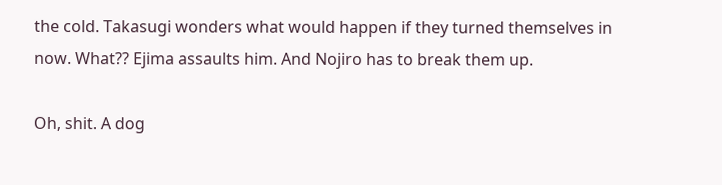the cold. Takasugi wonders what would happen if they turned themselves in now. What?? Ejima assaults him. And Nojiro has to break them up.

Oh, shit. A dog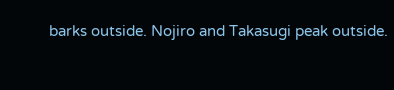barks outside. Nojiro and Takasugi peak outside.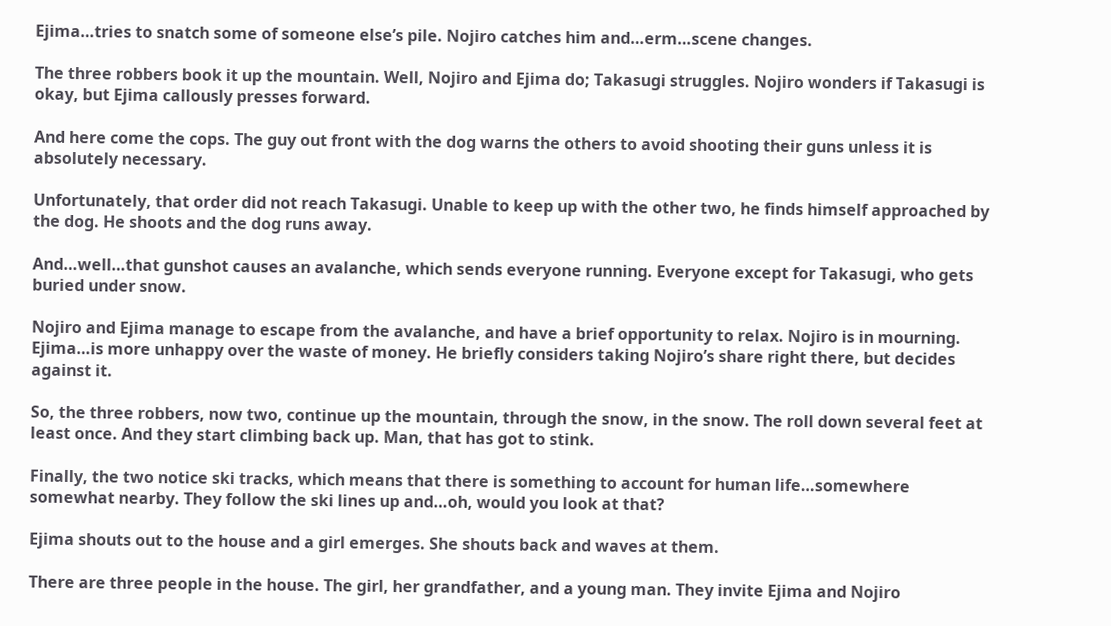Ejima…tries to snatch some of someone else’s pile. Nojiro catches him and…erm…scene changes.

The three robbers book it up the mountain. Well, Nojiro and Ejima do; Takasugi struggles. Nojiro wonders if Takasugi is okay, but Ejima callously presses forward.

And here come the cops. The guy out front with the dog warns the others to avoid shooting their guns unless it is absolutely necessary.

Unfortunately, that order did not reach Takasugi. Unable to keep up with the other two, he finds himself approached by the dog. He shoots and the dog runs away.

And…well…that gunshot causes an avalanche, which sends everyone running. Everyone except for Takasugi, who gets buried under snow.

Nojiro and Ejima manage to escape from the avalanche, and have a brief opportunity to relax. Nojiro is in mourning. Ejima…is more unhappy over the waste of money. He briefly considers taking Nojiro’s share right there, but decides against it.

So, the three robbers, now two, continue up the mountain, through the snow, in the snow. The roll down several feet at least once. And they start climbing back up. Man, that has got to stink.

Finally, the two notice ski tracks, which means that there is something to account for human life…somewhere somewhat nearby. They follow the ski lines up and…oh, would you look at that?

Ejima shouts out to the house and a girl emerges. She shouts back and waves at them.

There are three people in the house. The girl, her grandfather, and a young man. They invite Ejima and Nojiro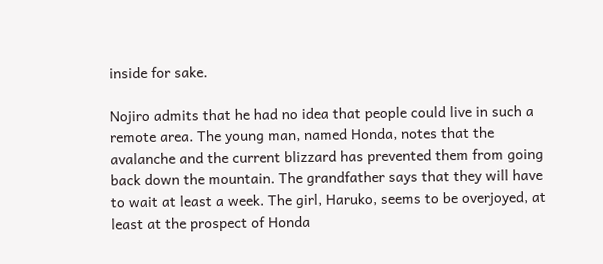inside for sake.

Nojiro admits that he had no idea that people could live in such a remote area. The young man, named Honda, notes that the avalanche and the current blizzard has prevented them from going back down the mountain. The grandfather says that they will have to wait at least a week. The girl, Haruko, seems to be overjoyed, at least at the prospect of Honda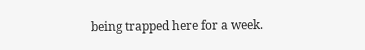being trapped here for a week.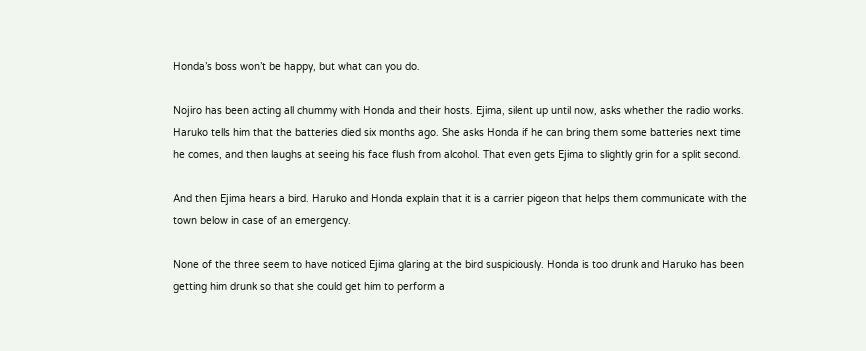Honda’s boss won’t be happy, but what can you do.

Nojiro has been acting all chummy with Honda and their hosts. Ejima, silent up until now, asks whether the radio works. Haruko tells him that the batteries died six months ago. She asks Honda if he can bring them some batteries next time he comes, and then laughs at seeing his face flush from alcohol. That even gets Ejima to slightly grin for a split second.

And then Ejima hears a bird. Haruko and Honda explain that it is a carrier pigeon that helps them communicate with the town below in case of an emergency.

None of the three seem to have noticed Ejima glaring at the bird suspiciously. Honda is too drunk and Haruko has been getting him drunk so that she could get him to perform a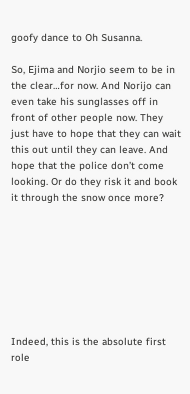goofy dance to Oh Susanna.

So, Ejima and Norjio seem to be in the clear…for now. And Norijo can even take his sunglasses off in front of other people now. They just have to hope that they can wait this out until they can leave. And hope that the police don’t come looking. Or do they risk it and book it through the snow once more?








Indeed, this is the absolute first role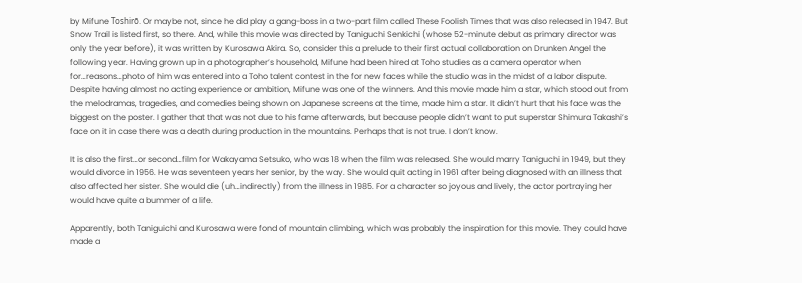by Mifune Toshirō. Or maybe not, since he did play a gang-boss in a two-part film called These Foolish Times that was also released in 1947. But Snow Trail is listed first, so there. And, while this movie was directed by Taniguchi Senkichi (whose 52-minute debut as primary director was only the year before), it was written by Kurosawa Akira. So, consider this a prelude to their first actual collaboration on Drunken Angel the following year. Having grown up in a photographer’s household, Mifune had been hired at Toho studies as a camera operator when for…reasons…photo of him was entered into a Toho talent contest in the for new faces while the studio was in the midst of a labor dispute. Despite having almost no acting experience or ambition, Mifune was one of the winners. And this movie made him a star, which stood out from the melodramas, tragedies, and comedies being shown on Japanese screens at the time, made him a star. It didn’t hurt that his face was the biggest on the poster. I gather that that was not due to his fame afterwards, but because people didn’t want to put superstar Shimura Takashi’s face on it in case there was a death during production in the mountains. Perhaps that is not true. I don’t know.

It is also the first…or second…film for Wakayama Setsuko, who was 18 when the film was released. She would marry Taniguchi in 1949, but they would divorce in 1956. He was seventeen years her senior, by the way. She would quit acting in 1961 after being diagnosed with an illness that also affected her sister. She would die (uh…indirectly) from the illness in 1985. For a character so joyous and lively, the actor portraying her would have quite a bummer of a life.

Apparently, both Taniguichi and Kurosawa were fond of mountain climbing, which was probably the inspiration for this movie. They could have made a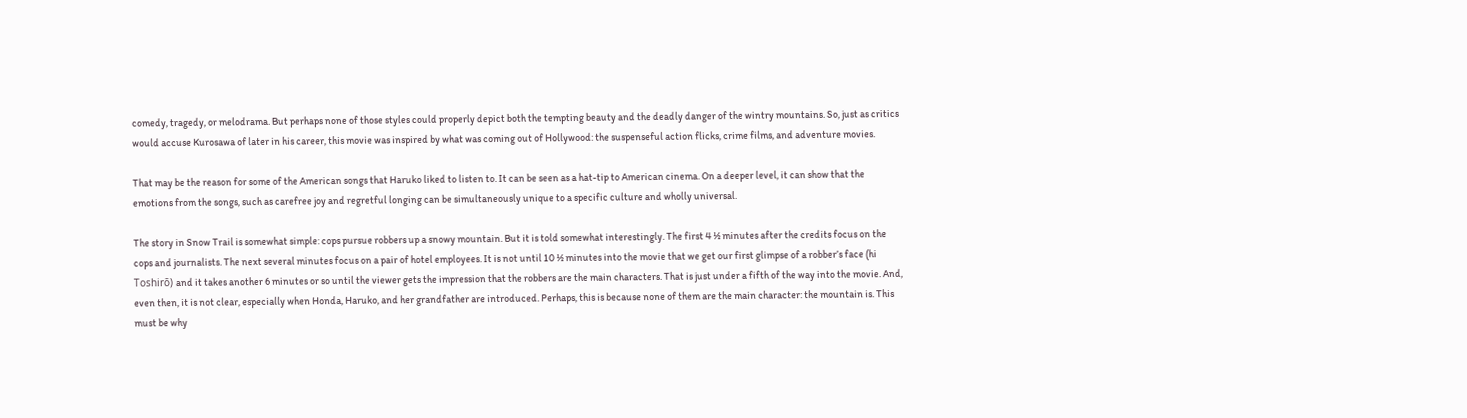comedy, tragedy, or melodrama. But perhaps none of those styles could properly depict both the tempting beauty and the deadly danger of the wintry mountains. So, just as critics would accuse Kurosawa of later in his career, this movie was inspired by what was coming out of Hollywood: the suspenseful action flicks, crime films, and adventure movies.

That may be the reason for some of the American songs that Haruko liked to listen to. It can be seen as a hat-tip to American cinema. On a deeper level, it can show that the emotions from the songs, such as carefree joy and regretful longing can be simultaneously unique to a specific culture and wholly universal.

The story in Snow Trail is somewhat simple: cops pursue robbers up a snowy mountain. But it is told somewhat interestingly. The first 4 ½ minutes after the credits focus on the cops and journalists. The next several minutes focus on a pair of hotel employees. It is not until 10 ½ minutes into the movie that we get our first glimpse of a robber’s face (hi Toshirō) and it takes another 6 minutes or so until the viewer gets the impression that the robbers are the main characters. That is just under a fifth of the way into the movie. And, even then, it is not clear, especially when Honda, Haruko, and her grandfather are introduced. Perhaps, this is because none of them are the main character: the mountain is. This must be why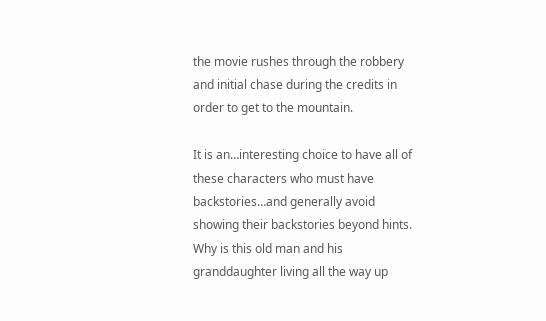the movie rushes through the robbery and initial chase during the credits in order to get to the mountain.

It is an…interesting choice to have all of these characters who must have backstories…and generally avoid showing their backstories beyond hints. Why is this old man and his granddaughter living all the way up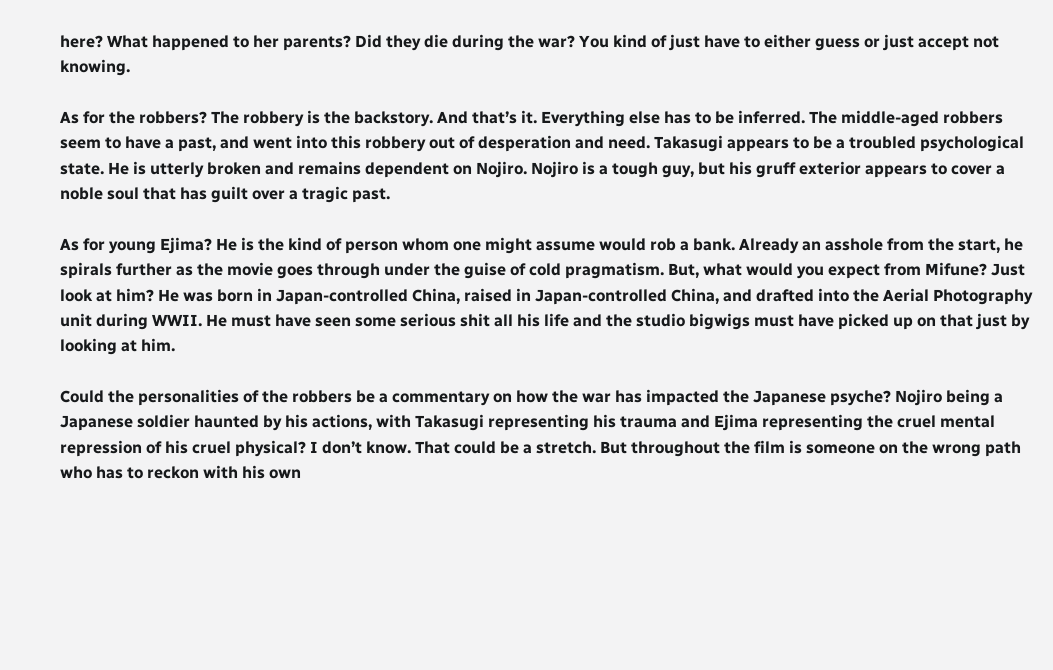here? What happened to her parents? Did they die during the war? You kind of just have to either guess or just accept not knowing.

As for the robbers? The robbery is the backstory. And that’s it. Everything else has to be inferred. The middle-aged robbers seem to have a past, and went into this robbery out of desperation and need. Takasugi appears to be a troubled psychological state. He is utterly broken and remains dependent on Nojiro. Nojiro is a tough guy, but his gruff exterior appears to cover a noble soul that has guilt over a tragic past.

As for young Ejima? He is the kind of person whom one might assume would rob a bank. Already an asshole from the start, he spirals further as the movie goes through under the guise of cold pragmatism. But, what would you expect from Mifune? Just look at him? He was born in Japan-controlled China, raised in Japan-controlled China, and drafted into the Aerial Photography unit during WWII. He must have seen some serious shit all his life and the studio bigwigs must have picked up on that just by looking at him.

Could the personalities of the robbers be a commentary on how the war has impacted the Japanese psyche? Nojiro being a Japanese soldier haunted by his actions, with Takasugi representing his trauma and Ejima representing the cruel mental repression of his cruel physical? I don’t know. That could be a stretch. But throughout the film is someone on the wrong path who has to reckon with his own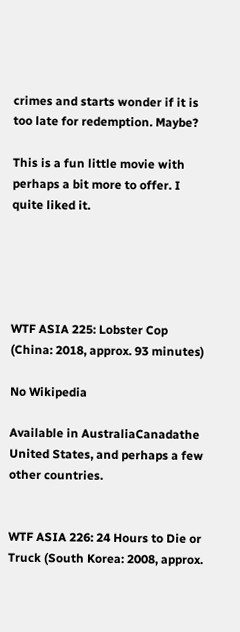crimes and starts wonder if it is too late for redemption. Maybe?

This is a fun little movie with perhaps a bit more to offer. I quite liked it.





WTF ASIA 225: Lobster Cop (China: 2018, approx. 93 minutes)

No Wikipedia

Available in AustraliaCanadathe United States, and perhaps a few other countries.


WTF ASIA 226: 24 Hours to Die or Truck (South Korea: 2008, approx.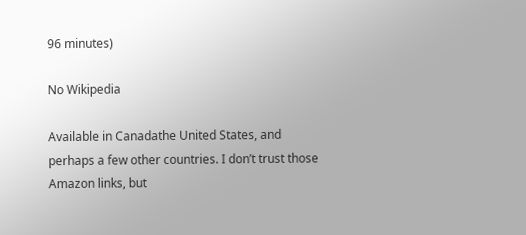96 minutes)

No Wikipedia

Available in Canadathe United States, and perhaps a few other countries. I don’t trust those Amazon links, but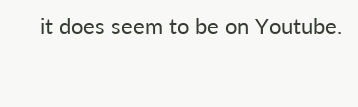it does seem to be on Youtube.